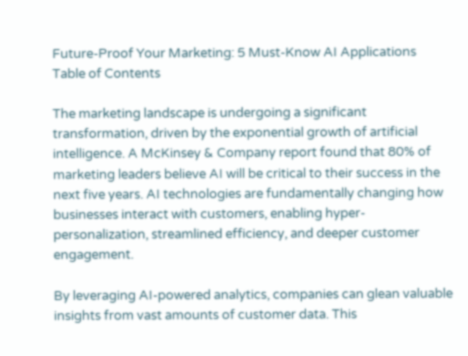Future-Proof Your Marketing: 5 Must-Know AI Applications
Table of Contents

The marketing landscape is undergoing a significant transformation, driven by the exponential growth of artificial intelligence. A McKinsey & Company report found that 80% of marketing leaders believe AI will be critical to their success in the next five years. AI technologies are fundamentally changing how businesses interact with customers, enabling hyper-personalization, streamlined efficiency, and deeper customer engagement.

By leveraging AI-powered analytics, companies can glean valuable insights from vast amounts of customer data. This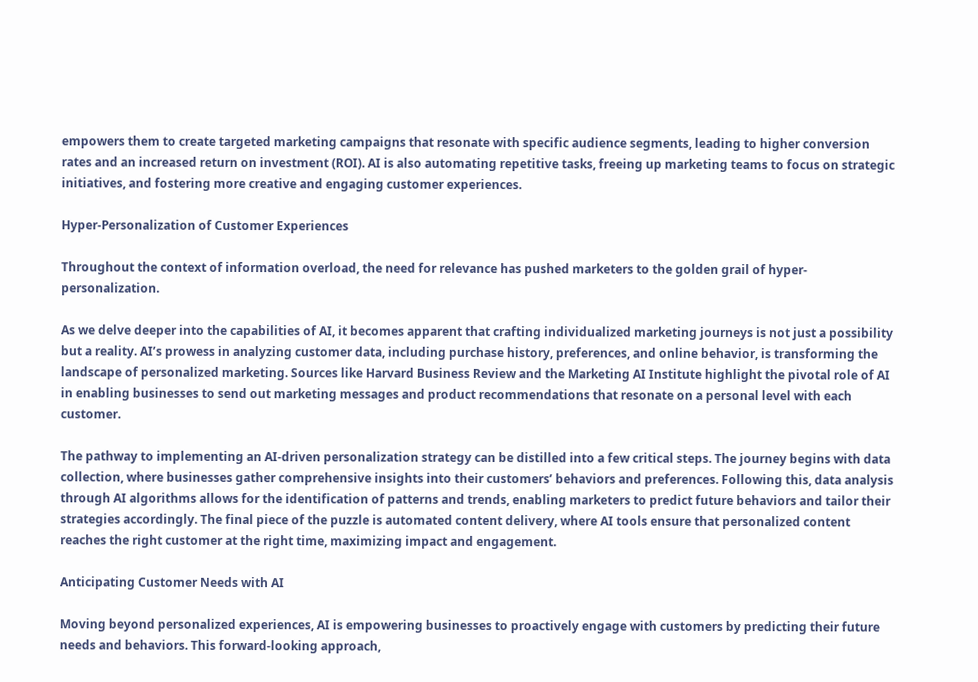empowers them to create targeted marketing campaigns that resonate with specific audience segments, leading to higher conversion rates and an increased return on investment (ROI). AI is also automating repetitive tasks, freeing up marketing teams to focus on strategic initiatives, and fostering more creative and engaging customer experiences.

Hyper-Personalization of Customer Experiences

Throughout the context of information overload, the need for relevance has pushed marketers to the golden grail of hyper-personalization.

As we delve deeper into the capabilities of AI, it becomes apparent that crafting individualized marketing journeys is not just a possibility but a reality. AI’s prowess in analyzing customer data, including purchase history, preferences, and online behavior, is transforming the landscape of personalized marketing. Sources like Harvard Business Review and the Marketing AI Institute highlight the pivotal role of AI in enabling businesses to send out marketing messages and product recommendations that resonate on a personal level with each customer.

The pathway to implementing an AI-driven personalization strategy can be distilled into a few critical steps. The journey begins with data collection, where businesses gather comprehensive insights into their customers’ behaviors and preferences. Following this, data analysis through AI algorithms allows for the identification of patterns and trends, enabling marketers to predict future behaviors and tailor their strategies accordingly. The final piece of the puzzle is automated content delivery, where AI tools ensure that personalized content reaches the right customer at the right time, maximizing impact and engagement.

Anticipating Customer Needs with AI

Moving beyond personalized experiences, AI is empowering businesses to proactively engage with customers by predicting their future needs and behaviors. This forward-looking approach,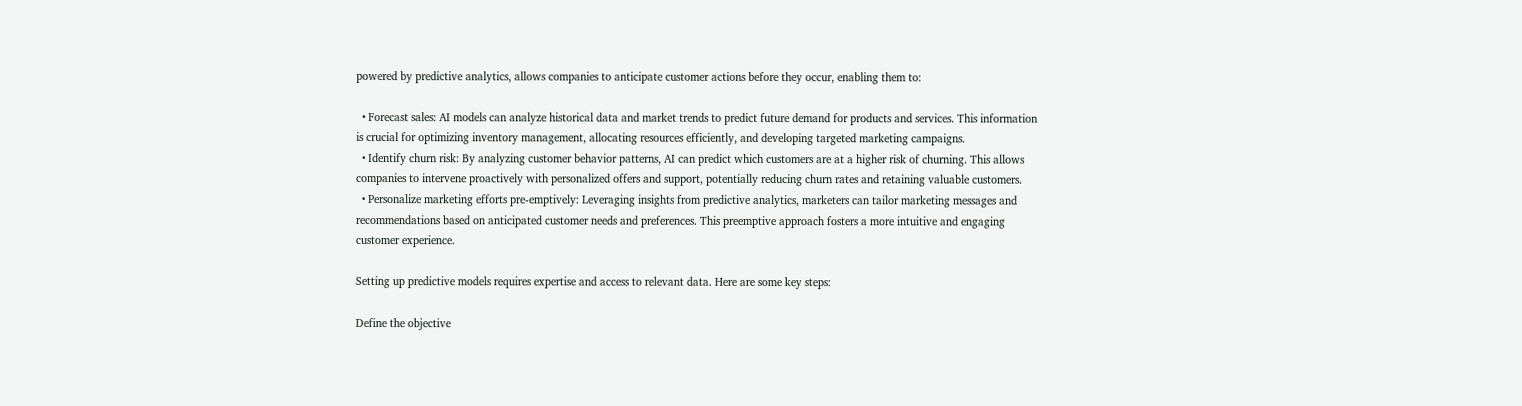powered by predictive analytics, allows companies to anticipate customer actions before they occur, enabling them to:

  • Forecast sales: AI models can analyze historical data and market trends to predict future demand for products and services. This information is crucial for optimizing inventory management, allocating resources efficiently, and developing targeted marketing campaigns.
  • Identify churn risk: By analyzing customer behavior patterns, AI can predict which customers are at a higher risk of churning. This allows companies to intervene proactively with personalized offers and support, potentially reducing churn rates and retaining valuable customers.
  • Personalize marketing efforts pre-emptively: Leveraging insights from predictive analytics, marketers can tailor marketing messages and recommendations based on anticipated customer needs and preferences. This preemptive approach fosters a more intuitive and engaging customer experience.

Setting up predictive models requires expertise and access to relevant data. Here are some key steps:

Define the objective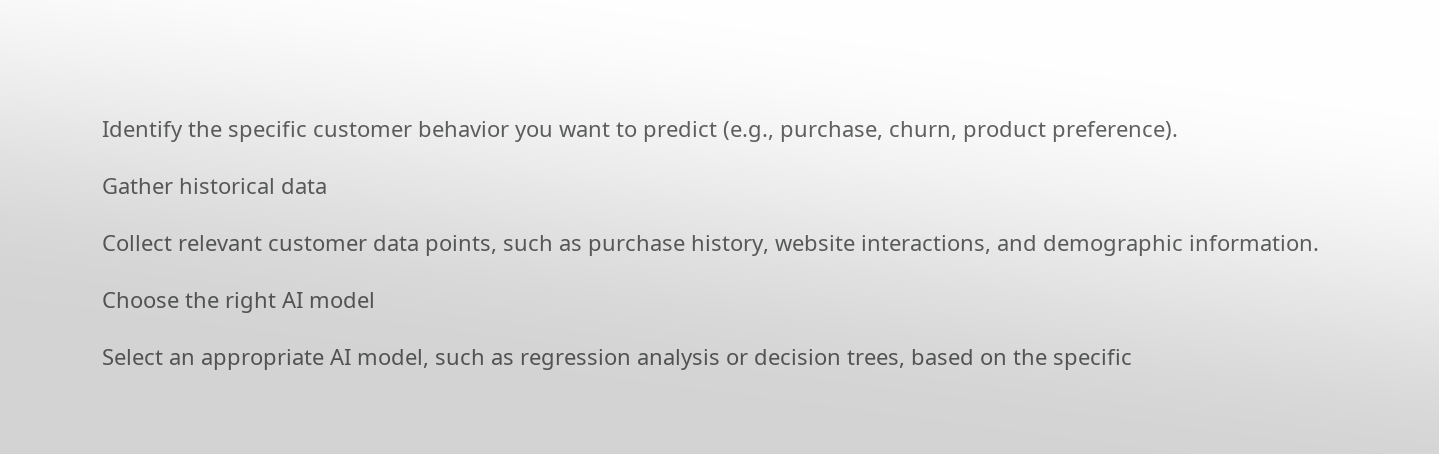Identify the specific customer behavior you want to predict (e.g., purchase, churn, product preference).

Gather historical data

Collect relevant customer data points, such as purchase history, website interactions, and demographic information.

Choose the right AI model

Select an appropriate AI model, such as regression analysis or decision trees, based on the specific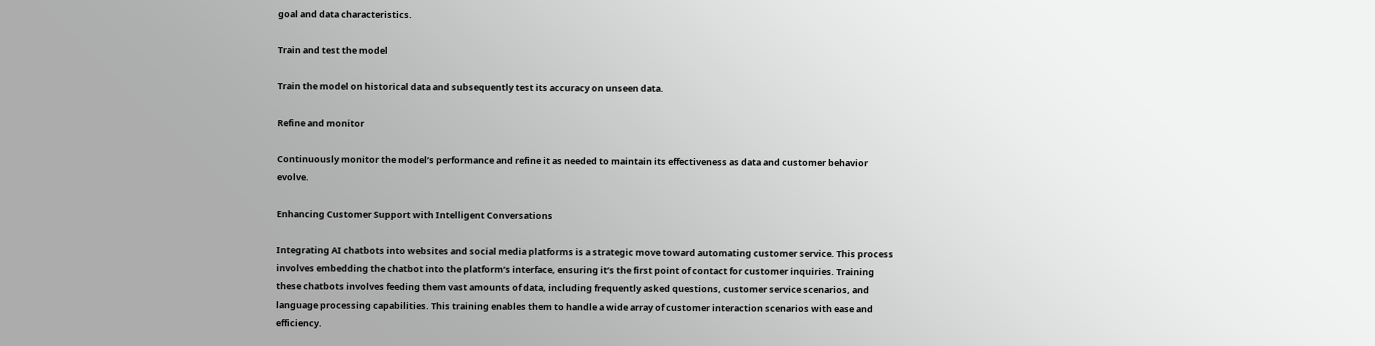goal and data characteristics.

Train and test the model

Train the model on historical data and subsequently test its accuracy on unseen data.

Refine and monitor

Continuously monitor the model’s performance and refine it as needed to maintain its effectiveness as data and customer behavior evolve.

Enhancing Customer Support with Intelligent Conversations

Integrating AI chatbots into websites and social media platforms is a strategic move toward automating customer service. This process involves embedding the chatbot into the platform’s interface, ensuring it’s the first point of contact for customer inquiries. Training these chatbots involves feeding them vast amounts of data, including frequently asked questions, customer service scenarios, and language processing capabilities. This training enables them to handle a wide array of customer interaction scenarios with ease and efficiency.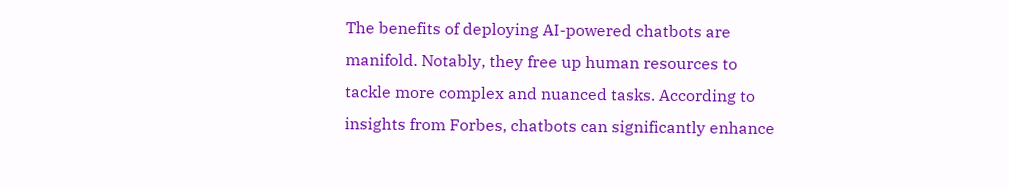The benefits of deploying AI-powered chatbots are manifold. Notably, they free up human resources to tackle more complex and nuanced tasks. According to insights from Forbes, chatbots can significantly enhance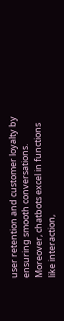user retention and customer loyalty by ensuring smooth conversations. Moreover, chatbots excel in functions like interaction,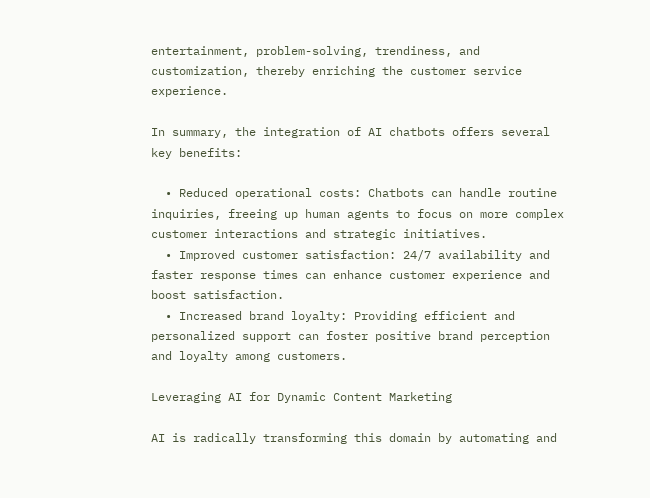entertainment, problem-solving, trendiness, and customization, thereby enriching the customer service experience.

In summary, the integration of AI chatbots offers several key benefits:

  • Reduced operational costs: Chatbots can handle routine inquiries, freeing up human agents to focus on more complex customer interactions and strategic initiatives.
  • Improved customer satisfaction: 24/7 availability and faster response times can enhance customer experience and boost satisfaction.
  • Increased brand loyalty: Providing efficient and personalized support can foster positive brand perception and loyalty among customers.

Leveraging AI for Dynamic Content Marketing

AI is radically transforming this domain by automating and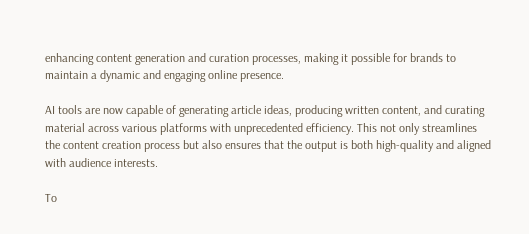enhancing content generation and curation processes, making it possible for brands to maintain a dynamic and engaging online presence.

AI tools are now capable of generating article ideas, producing written content, and curating material across various platforms with unprecedented efficiency. This not only streamlines the content creation process but also ensures that the output is both high-quality and aligned with audience interests.

To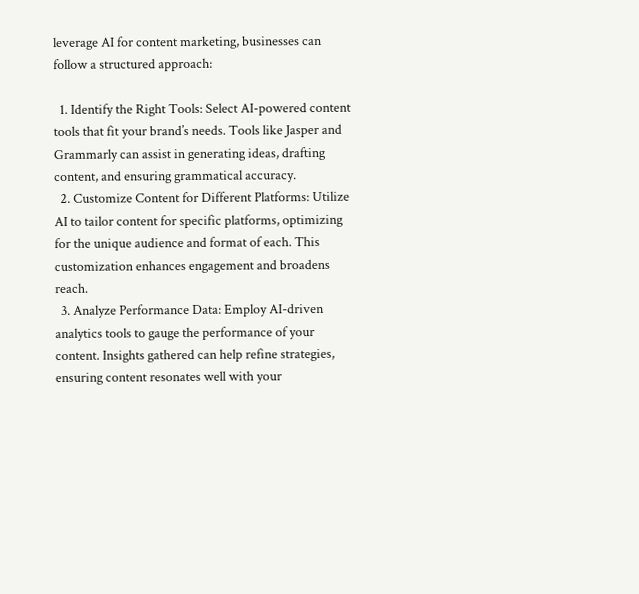leverage AI for content marketing, businesses can follow a structured approach:

  1. Identify the Right Tools: Select AI-powered content tools that fit your brand’s needs. Tools like Jasper and Grammarly can assist in generating ideas, drafting content, and ensuring grammatical accuracy.
  2. Customize Content for Different Platforms: Utilize AI to tailor content for specific platforms, optimizing for the unique audience and format of each. This customization enhances engagement and broadens reach.
  3. Analyze Performance Data: Employ AI-driven analytics tools to gauge the performance of your content. Insights gathered can help refine strategies, ensuring content resonates well with your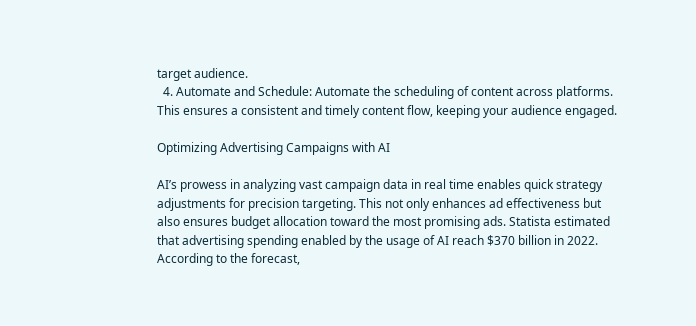target audience.
  4. Automate and Schedule: Automate the scheduling of content across platforms. This ensures a consistent and timely content flow, keeping your audience engaged.

Optimizing Advertising Campaigns with AI

AI’s prowess in analyzing vast campaign data in real time enables quick strategy adjustments for precision targeting. This not only enhances ad effectiveness but also ensures budget allocation toward the most promising ads. Statista estimated that advertising spending enabled by the usage of AI reach $370 billion in 2022. According to the forecast,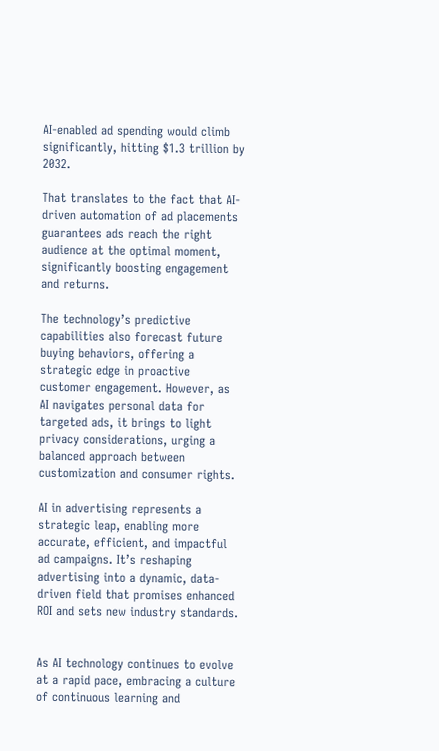AI-enabled ad spending would climb significantly, hitting $1.3 trillion by 2032.

That translates to the fact that AI-driven automation of ad placements guarantees ads reach the right audience at the optimal moment, significantly boosting engagement and returns.

The technology’s predictive capabilities also forecast future buying behaviors, offering a strategic edge in proactive customer engagement. However, as AI navigates personal data for targeted ads, it brings to light privacy considerations, urging a balanced approach between customization and consumer rights.

AI in advertising represents a strategic leap, enabling more accurate, efficient, and impactful ad campaigns. It’s reshaping advertising into a dynamic, data-driven field that promises enhanced ROI and sets new industry standards.


As AI technology continues to evolve at a rapid pace, embracing a culture of continuous learning and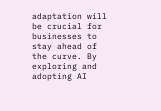adaptation will be crucial for businesses to stay ahead of the curve. By exploring and adopting AI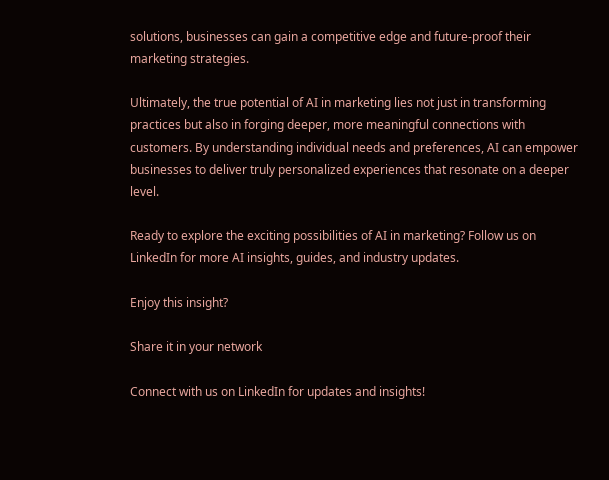solutions, businesses can gain a competitive edge and future-proof their marketing strategies.

Ultimately, the true potential of AI in marketing lies not just in transforming practices but also in forging deeper, more meaningful connections with customers. By understanding individual needs and preferences, AI can empower businesses to deliver truly personalized experiences that resonate on a deeper level.

Ready to explore the exciting possibilities of AI in marketing? Follow us on LinkedIn for more AI insights, guides, and industry updates.

Enjoy this insight?

Share it in your network

Connect with us on LinkedIn for updates and insights!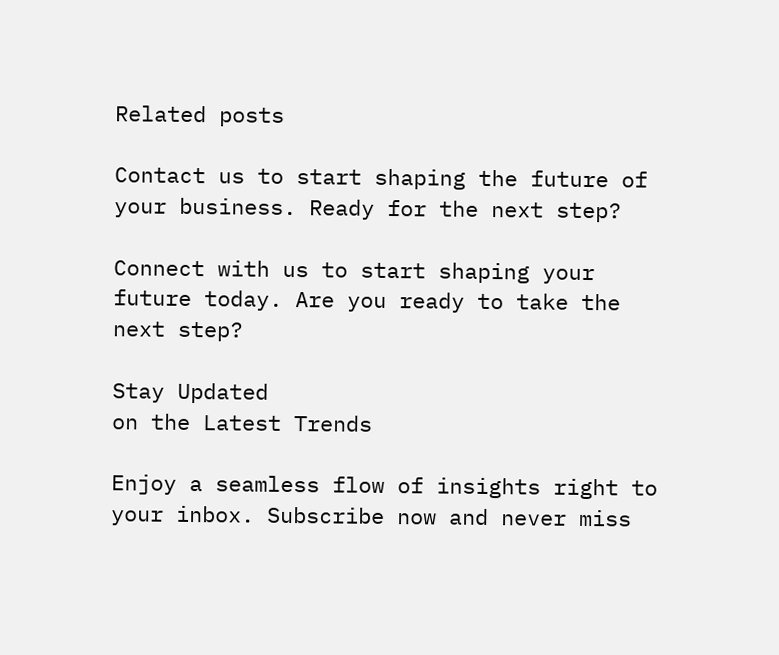Related posts

Contact us to start shaping the future of your business. Ready for the next step?

Connect with us to start shaping your future today. Are you ready to take the next step?

Stay Updated
on the Latest Trends

Enjoy a seamless flow of insights right to your inbox. Subscribe now and never miss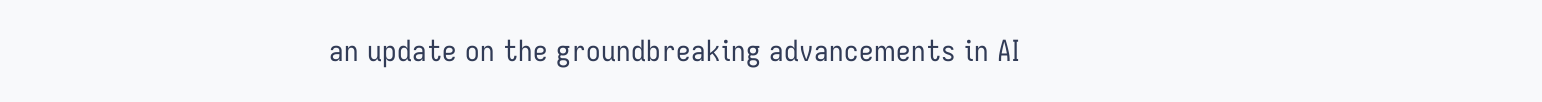an update on the groundbreaking advancements in AI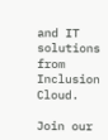and IT solutions from Inclusion Cloud.

Join our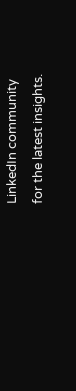LinkedIn community
for the latest insights.